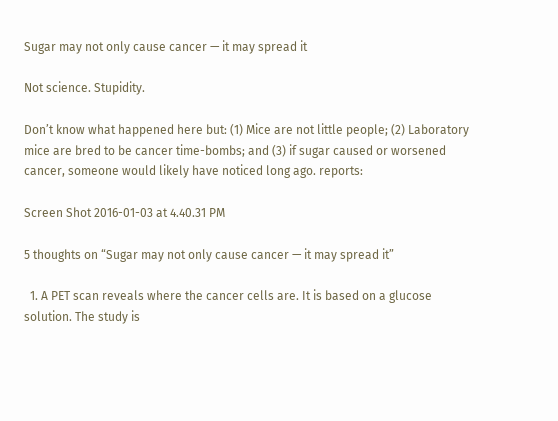Sugar may not only cause cancer — it may spread it

Not science. Stupidity.

Don’t know what happened here but: (1) Mice are not little people; (2) Laboratory mice are bred to be cancer time-bombs; and (3) if sugar caused or worsened cancer, someone would likely have noticed long ago. reports:

Screen Shot 2016-01-03 at 4.40.31 PM

5 thoughts on “Sugar may not only cause cancer — it may spread it”

  1. A PET scan reveals where the cancer cells are. It is based on a glucose solution. The study is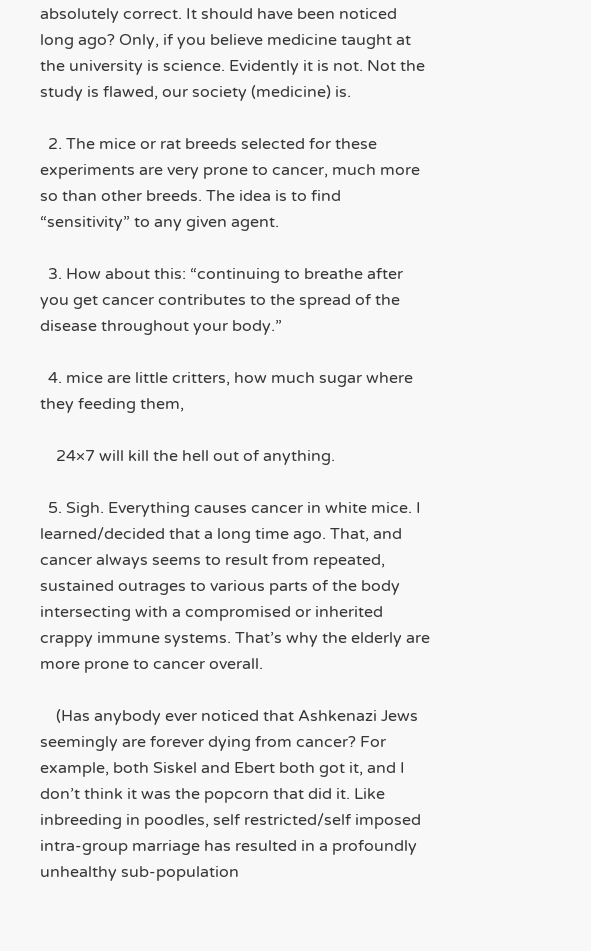absolutely correct. It should have been noticed long ago? Only, if you believe medicine taught at the university is science. Evidently it is not. Not the study is flawed, our society (medicine) is.

  2. The mice or rat breeds selected for these experiments are very prone to cancer, much more so than other breeds. The idea is to find “sensitivity” to any given agent.

  3. How about this: “continuing to breathe after you get cancer contributes to the spread of the disease throughout your body.”

  4. mice are little critters, how much sugar where they feeding them,

    24×7 will kill the hell out of anything.

  5. Sigh. Everything causes cancer in white mice. I learned/decided that a long time ago. That, and cancer always seems to result from repeated, sustained outrages to various parts of the body intersecting with a compromised or inherited crappy immune systems. That’s why the elderly are more prone to cancer overall.

    (Has anybody ever noticed that Ashkenazi Jews seemingly are forever dying from cancer? For example, both Siskel and Ebert both got it, and I don’t think it was the popcorn that did it. Like inbreeding in poodles, self restricted/self imposed intra-group marriage has resulted in a profoundly unhealthy sub-population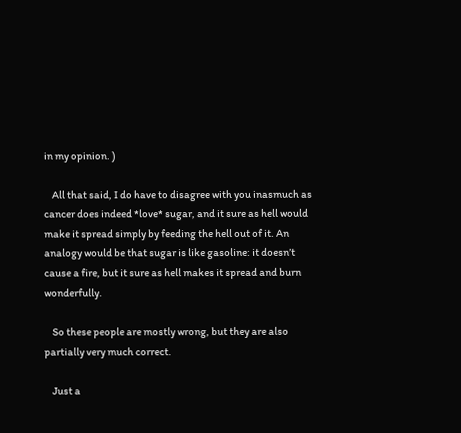in my opinion. )

    All that said, I do have to disagree with you inasmuch as cancer does indeed *love* sugar, and it sure as hell would make it spread simply by feeding the hell out of it. An analogy would be that sugar is like gasoline: it doesn’t cause a fire, but it sure as hell makes it spread and burn wonderfully.

    So these people are mostly wrong, but they are also partially very much correct.

    Just a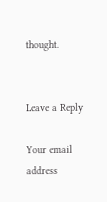thought.


Leave a Reply

Your email address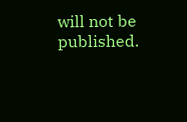will not be published.